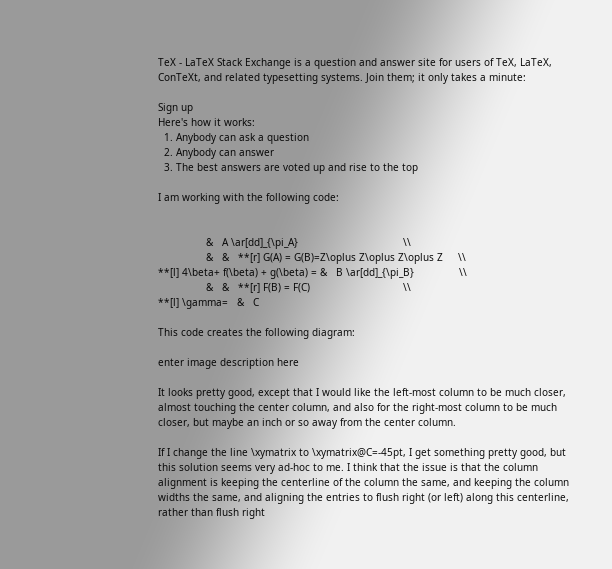TeX - LaTeX Stack Exchange is a question and answer site for users of TeX, LaTeX, ConTeXt, and related typesetting systems. Join them; it only takes a minute:

Sign up
Here's how it works:
  1. Anybody can ask a question
  2. Anybody can answer
  3. The best answers are voted up and rise to the top

I am working with the following code:


                &   A \ar[dd]_{\pi_A}                                   \\
                &   &   **[r] G(A) = G(B)=Z\oplus Z\oplus Z\oplus Z     \\
**[l] 4\beta+ f(\beta) + g(\beta) = &   B \ar[dd]_{\pi_B}               \\
                &   &   **[r] F(B) = F(C)                               \\
**[l] \gamma=   &   C

This code creates the following diagram:

enter image description here

It looks pretty good, except that I would like the left-most column to be much closer, almost touching the center column, and also for the right-most column to be much closer, but maybe an inch or so away from the center column.

If I change the line \xymatrix to \xymatrix@C=-45pt, I get something pretty good, but this solution seems very ad-hoc to me. I think that the issue is that the column alignment is keeping the centerline of the column the same, and keeping the column widths the same, and aligning the entries to flush right (or left) along this centerline, rather than flush right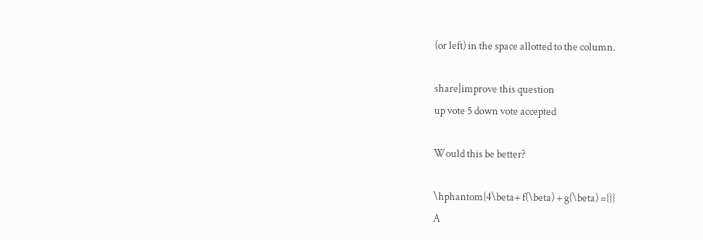(or left) in the space allotted to the column.

share|improve this question
up vote 5 down vote accepted

Would this be better?

\hphantom{4\beta+ f(\beta) + g(\beta) ={}}
A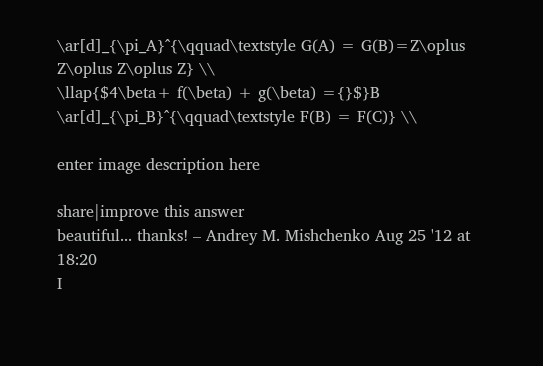\ar[d]_{\pi_A}^{\qquad\textstyle G(A) = G(B)=Z\oplus Z\oplus Z\oplus Z} \\
\llap{$4\beta+ f(\beta) + g(\beta) ={}$}B \ar[d]_{\pi_B}^{\qquad\textstyle F(B) = F(C)} \\

enter image description here

share|improve this answer
beautiful... thanks! – Andrey M. Mishchenko Aug 25 '12 at 18:20
I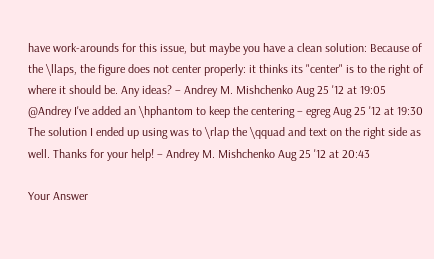have work-arounds for this issue, but maybe you have a clean solution: Because of the \llaps, the figure does not center properly: it thinks its "center" is to the right of where it should be. Any ideas? – Andrey M. Mishchenko Aug 25 '12 at 19:05
@Andrey I've added an \hphantom to keep the centering – egreg Aug 25 '12 at 19:30
The solution I ended up using was to \rlap the \qquad and text on the right side as well. Thanks for your help! – Andrey M. Mishchenko Aug 25 '12 at 20:43

Your Answer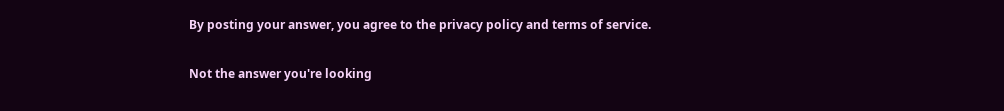By posting your answer, you agree to the privacy policy and terms of service.

Not the answer you're looking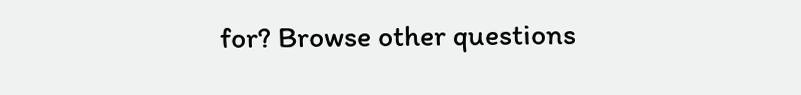for? Browse other questions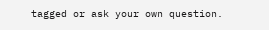tagged or ask your own question.